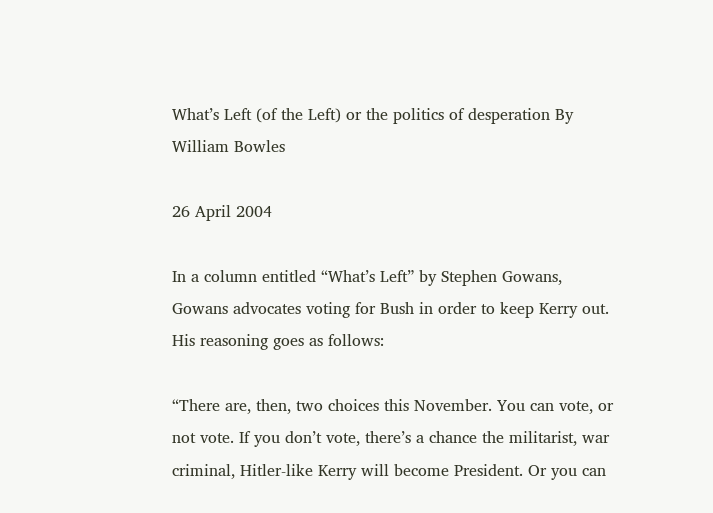What’s Left (of the Left) or the politics of desperation By William Bowles

26 April 2004

In a column entitled “What’s Left” by Stephen Gowans, Gowans advocates voting for Bush in order to keep Kerry out. His reasoning goes as follows:

“There are, then, two choices this November. You can vote, or not vote. If you don’t vote, there’s a chance the militarist, war criminal, Hitler-like Kerry will become President. Or you can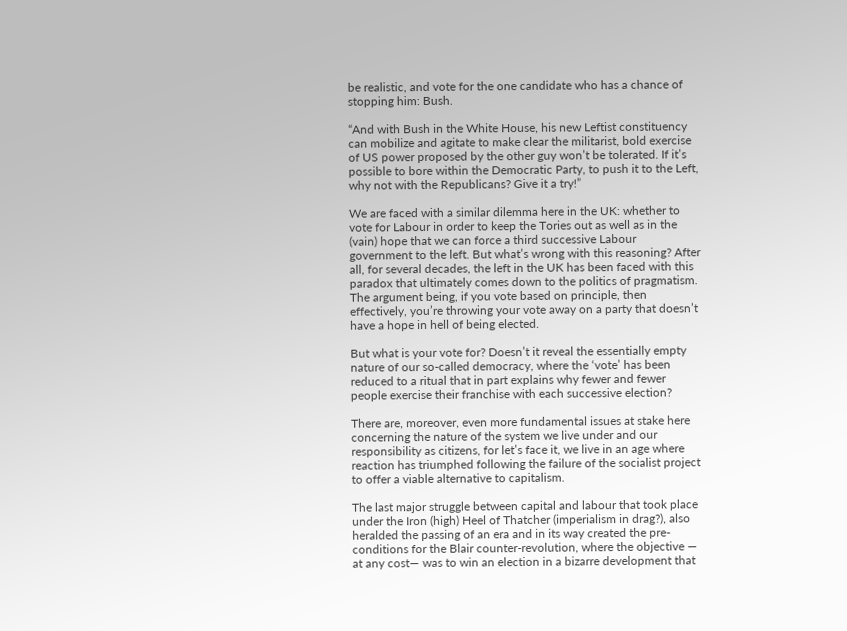be realistic, and vote for the one candidate who has a chance of stopping him: Bush.

“And with Bush in the White House, his new Leftist constituency can mobilize and agitate to make clear the militarist, bold exercise of US power proposed by the other guy won’t be tolerated. If it’s possible to bore within the Democratic Party, to push it to the Left, why not with the Republicans? Give it a try!”

We are faced with a similar dilemma here in the UK: whether to vote for Labour in order to keep the Tories out as well as in the (vain) hope that we can force a third successive Labour government to the left. But what’s wrong with this reasoning? After all, for several decades, the left in the UK has been faced with this paradox that ultimately comes down to the politics of pragmatism. The argument being, if you vote based on principle, then effectively, you’re throwing your vote away on a party that doesn’t have a hope in hell of being elected.

But what is your vote for? Doesn’t it reveal the essentially empty nature of our so-called democracy, where the ‘vote’ has been reduced to a ritual that in part explains why fewer and fewer people exercise their franchise with each successive election?

There are, moreover, even more fundamental issues at stake here concerning the nature of the system we live under and our responsibility as citizens, for let’s face it, we live in an age where reaction has triumphed following the failure of the socialist project to offer a viable alternative to capitalism.

The last major struggle between capital and labour that took place under the Iron (high) Heel of Thatcher (imperialism in drag?), also heralded the passing of an era and in its way created the pre-conditions for the Blair counter-revolution, where the objective — at any cost— was to win an election in a bizarre development that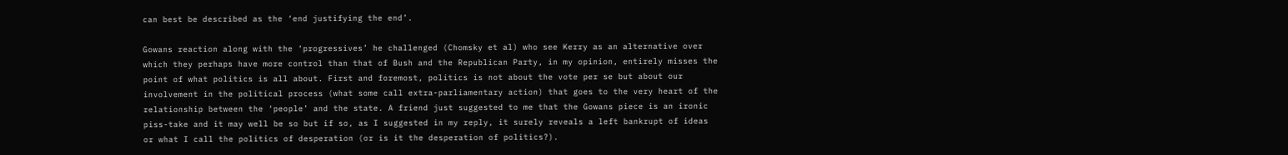can best be described as the ‘end justifying the end’.

Gowans reaction along with the ‘progressives’ he challenged (Chomsky et al) who see Kerry as an alternative over which they perhaps have more control than that of Bush and the Republican Party, in my opinion, entirely misses the point of what politics is all about. First and foremost, politics is not about the vote per se but about our involvement in the political process (what some call extra-parliamentary action) that goes to the very heart of the relationship between the ‘people’ and the state. A friend just suggested to me that the Gowans piece is an ironic piss-take and it may well be so but if so, as I suggested in my reply, it surely reveals a left bankrupt of ideas or what I call the politics of desperation (or is it the desperation of politics?).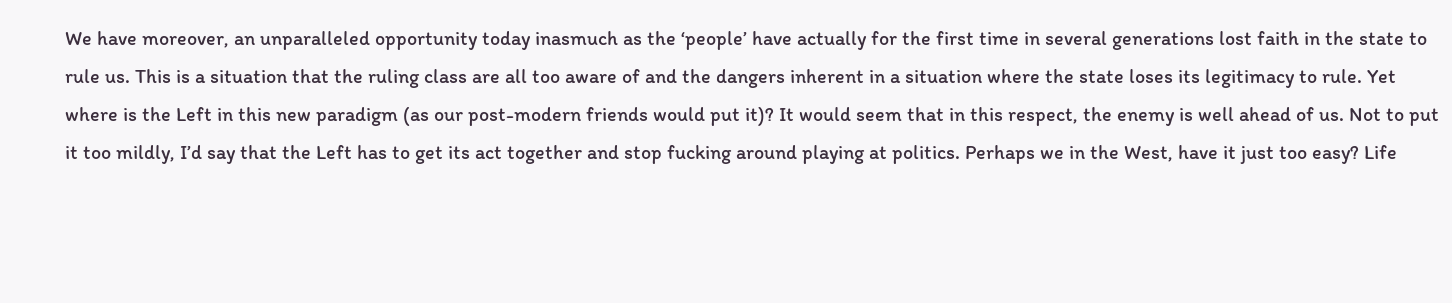We have moreover, an unparalleled opportunity today inasmuch as the ‘people’ have actually for the first time in several generations lost faith in the state to rule us. This is a situation that the ruling class are all too aware of and the dangers inherent in a situation where the state loses its legitimacy to rule. Yet where is the Left in this new paradigm (as our post-modern friends would put it)? It would seem that in this respect, the enemy is well ahead of us. Not to put it too mildly, I’d say that the Left has to get its act together and stop fucking around playing at politics. Perhaps we in the West, have it just too easy? Life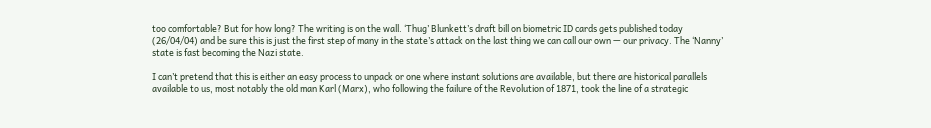too comfortable? But for how long? The writing is on the wall. ‘Thug’ Blunkett’s draft bill on biometric ID cards gets published today (26/04/04) and be sure this is just the first step of many in the state’s attack on the last thing we can call our own — our privacy. The ‘Nanny’ state is fast becoming the Nazi state.

I can’t pretend that this is either an easy process to unpack or one where instant solutions are available, but there are historical parallels available to us, most notably the old man Karl (Marx), who following the failure of the Revolution of 1871, took the line of a strategic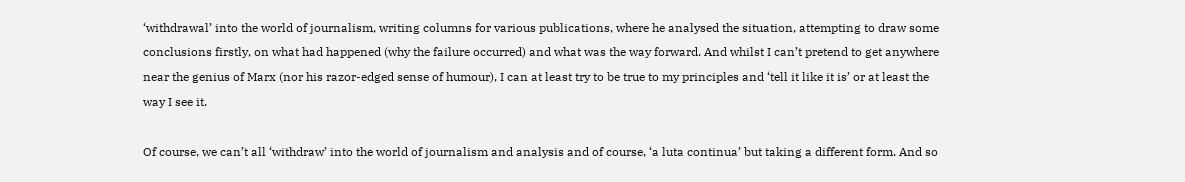‘withdrawal’ into the world of journalism, writing columns for various publications, where he analysed the situation, attempting to draw some conclusions firstly, on what had happened (why the failure occurred) and what was the way forward. And whilst I can’t pretend to get anywhere near the genius of Marx (nor his razor-edged sense of humour), I can at least try to be true to my principles and ‘tell it like it is’ or at least the way I see it.

Of course, we can’t all ‘withdraw’ into the world of journalism and analysis and of course, ‘a luta continua’ but taking a different form. And so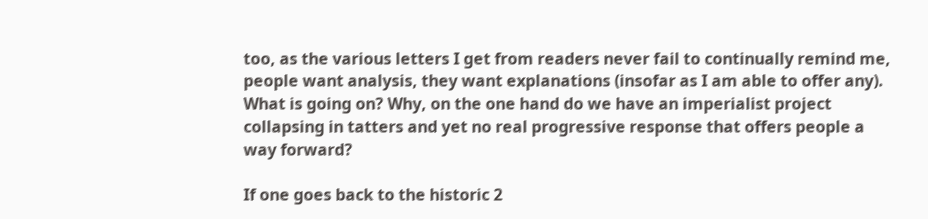too, as the various letters I get from readers never fail to continually remind me, people want analysis, they want explanations (insofar as I am able to offer any). What is going on? Why, on the one hand do we have an imperialist project collapsing in tatters and yet no real progressive response that offers people a way forward?

If one goes back to the historic 2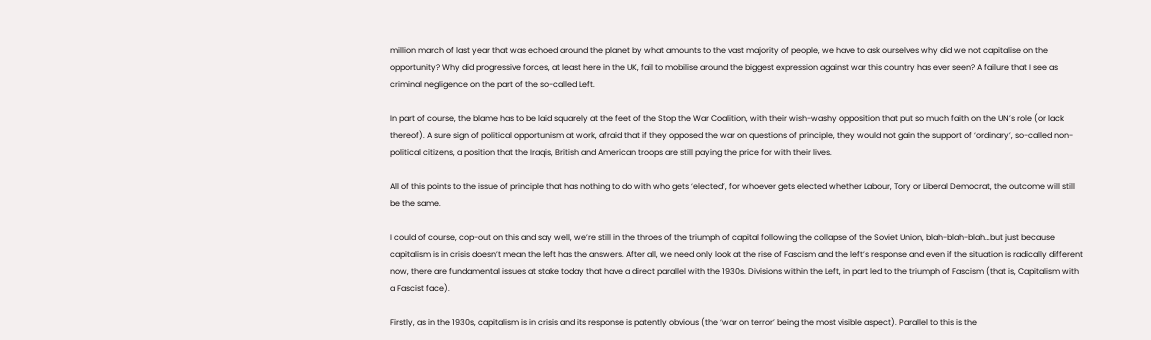million march of last year that was echoed around the planet by what amounts to the vast majority of people, we have to ask ourselves why did we not capitalise on the opportunity? Why did progressive forces, at least here in the UK, fail to mobilise around the biggest expression against war this country has ever seen? A failure that I see as criminal negligence on the part of the so-called Left.

In part of course, the blame has to be laid squarely at the feet of the Stop the War Coalition, with their wish-washy opposition that put so much faith on the UN’s role (or lack thereof). A sure sign of political opportunism at work, afraid that if they opposed the war on questions of principle, they would not gain the support of ‘ordinary’, so-called non-political citizens, a position that the Iraqis, British and American troops are still paying the price for with their lives.

All of this points to the issue of principle that has nothing to do with who gets ‘elected’, for whoever gets elected whether Labour, Tory or Liberal Democrat, the outcome will still be the same.

I could of course, cop-out on this and say well, we’re still in the throes of the triumph of capital following the collapse of the Soviet Union, blah-blah-blah…but just because capitalism is in crisis doesn’t mean the left has the answers. After all, we need only look at the rise of Fascism and the left’s response and even if the situation is radically different now, there are fundamental issues at stake today that have a direct parallel with the 1930s. Divisions within the Left, in part led to the triumph of Fascism (that is, Capitalism with a Fascist face).

Firstly, as in the 1930s, capitalism is in crisis and its response is patently obvious (the ‘war on terror’ being the most visible aspect). Parallel to this is the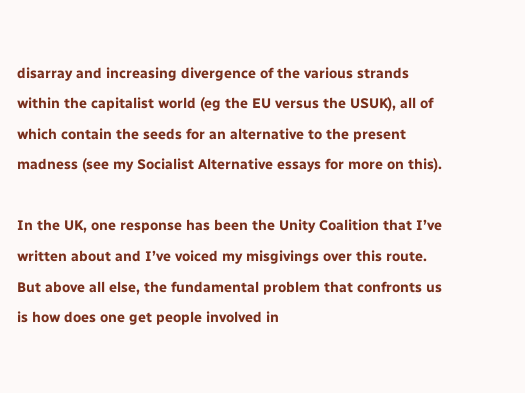disarray and increasing divergence of the various strands within the capitalist world (eg the EU versus the USUK), all of which contain the seeds for an alternative to the present madness (see my Socialist Alternative essays for more on this).

In the UK, one response has been the Unity Coalition that I’ve written about and I’ve voiced my misgivings over this route. But above all else, the fundamental problem that confronts us is how does one get people involved in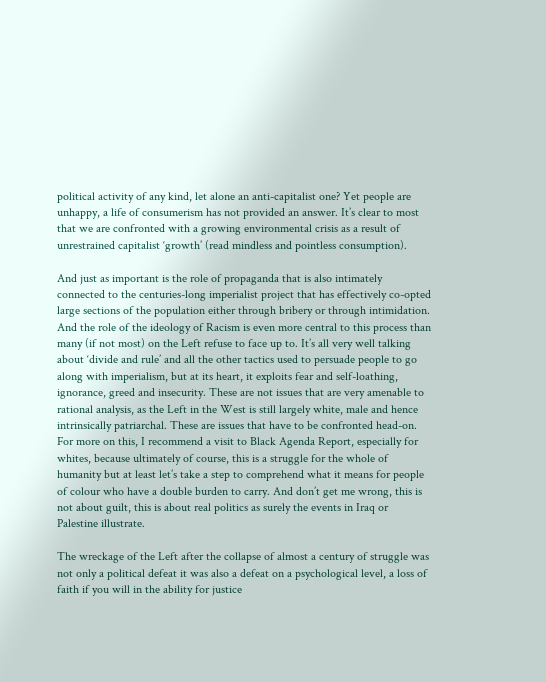political activity of any kind, let alone an anti-capitalist one? Yet people are unhappy, a life of consumerism has not provided an answer. It’s clear to most that we are confronted with a growing environmental crisis as a result of unrestrained capitalist ‘growth’ (read mindless and pointless consumption).

And just as important is the role of propaganda that is also intimately connected to the centuries-long imperialist project that has effectively co-opted large sections of the population either through bribery or through intimidation. And the role of the ideology of Racism is even more central to this process than many (if not most) on the Left refuse to face up to. It’s all very well talking about ‘divide and rule’ and all the other tactics used to persuade people to go along with imperialism, but at its heart, it exploits fear and self-loathing, ignorance, greed and insecurity. These are not issues that are very amenable to rational analysis, as the Left in the West is still largely white, male and hence intrinsically patriarchal. These are issues that have to be confronted head-on. For more on this, I recommend a visit to Black Agenda Report, especially for whites, because ultimately of course, this is a struggle for the whole of humanity but at least let’s take a step to comprehend what it means for people of colour who have a double burden to carry. And don’t get me wrong, this is not about guilt, this is about real politics as surely the events in Iraq or Palestine illustrate.

The wreckage of the Left after the collapse of almost a century of struggle was not only a political defeat it was also a defeat on a psychological level, a loss of faith if you will in the ability for justice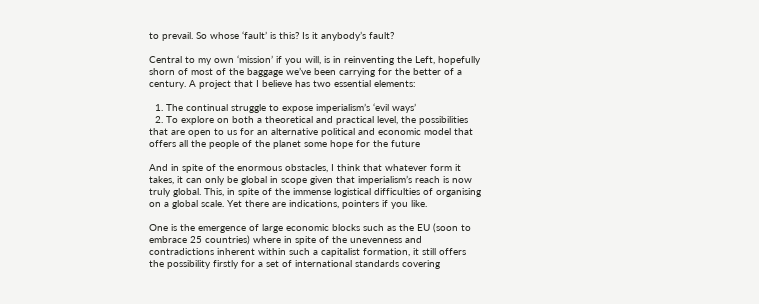to prevail. So whose ‘fault’ is this? Is it anybody’s fault?

Central to my own ‘mission’ if you will, is in reinventing the Left, hopefully shorn of most of the baggage we’ve been carrying for the better of a century. A project that I believe has two essential elements:

  1. The continual struggle to expose imperialism’s ‘evil ways’
  2. To explore on both a theoretical and practical level, the possibilities that are open to us for an alternative political and economic model that offers all the people of the planet some hope for the future

And in spite of the enormous obstacles, I think that whatever form it takes, it can only be global in scope given that imperialism’s reach is now truly global. This, in spite of the immense logistical difficulties of organising on a global scale. Yet there are indications, pointers if you like.

One is the emergence of large economic blocks such as the EU (soon to embrace 25 countries) where in spite of the unevenness and contradictions inherent within such a capitalist formation, it still offers the possibility firstly for a set of international standards covering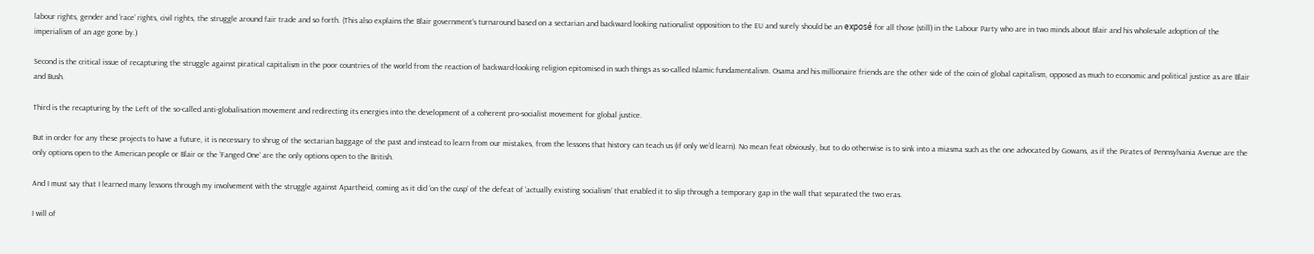labour rights, gender and ‘race’ rights, civil rights, the struggle around fair trade and so forth. (This also explains the Blair government’s turnaround based on a sectarian and backward looking nationalist opposition to the EU and surely should be an exposé for all those (still) in the Labour Party who are in two minds about Blair and his wholesale adoption of the imperialism of an age gone by.)

Second is the critical issue of recapturing the struggle against piratical capitalism in the poor countries of the world from the reaction of backward-looking religion epitomised in such things as so-called Islamic fundamentalism. Osama and his millionaire friends are the other side of the coin of global capitalism, opposed as much to economic and political justice as are Blair and Bush.

Third is the recapturing by the Left of the so-called anti-globalisation movement and redirecting its energies into the development of a coherent pro-socialist movement for global justice.

But in order for any these projects to have a future, it is necessary to shrug of the sectarian baggage of the past and instead to learn from our mistakes, from the lessons that history can teach us (if only we’d learn). No mean feat obviously, but to do otherwise is to sink into a miasma such as the one advocated by Gowans, as if the Pirates of Pennsylvania Avenue are the only options open to the American people or Blair or the ‘Fanged One’ are the only options open to the British.

And I must say that I learned many lessons through my involvement with the struggle against Apartheid, coming as it did ‘on the cusp’ of the defeat of ‘actually existing socialism’ that enabled it to slip through a temporary gap in the wall that separated the two eras.

I will of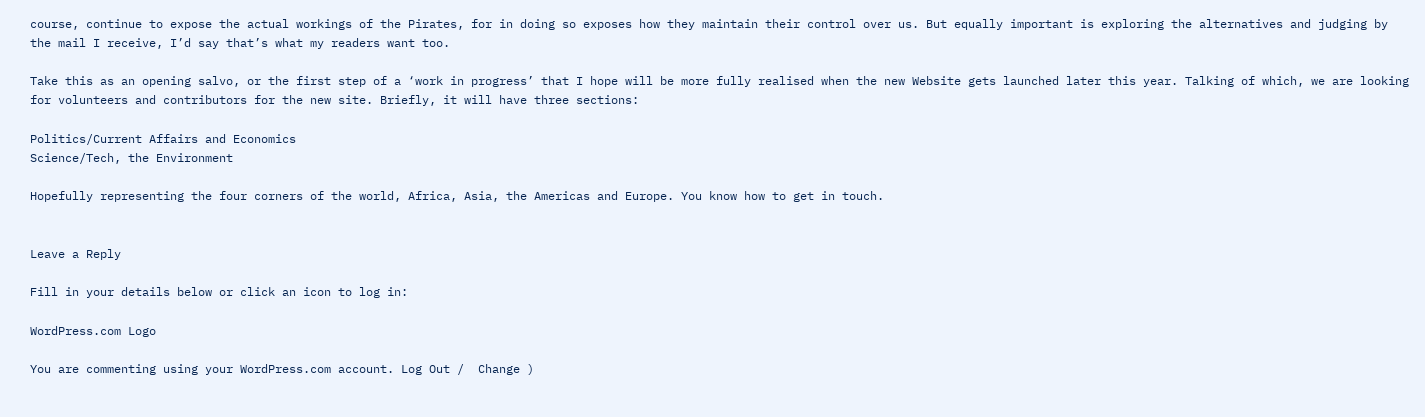course, continue to expose the actual workings of the Pirates, for in doing so exposes how they maintain their control over us. But equally important is exploring the alternatives and judging by the mail I receive, I’d say that’s what my readers want too.

Take this as an opening salvo, or the first step of a ‘work in progress’ that I hope will be more fully realised when the new Website gets launched later this year. Talking of which, we are looking for volunteers and contributors for the new site. Briefly, it will have three sections:

Politics/Current Affairs and Economics
Science/Tech, the Environment

Hopefully representing the four corners of the world, Africa, Asia, the Americas and Europe. You know how to get in touch.


Leave a Reply

Fill in your details below or click an icon to log in:

WordPress.com Logo

You are commenting using your WordPress.com account. Log Out /  Change )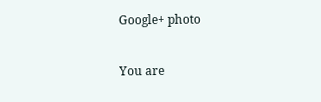Google+ photo

You are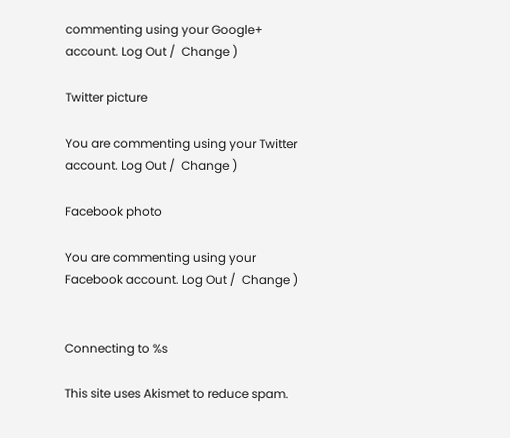commenting using your Google+ account. Log Out /  Change )

Twitter picture

You are commenting using your Twitter account. Log Out /  Change )

Facebook photo

You are commenting using your Facebook account. Log Out /  Change )


Connecting to %s

This site uses Akismet to reduce spam.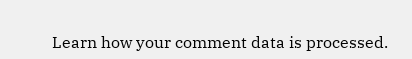Learn how your comment data is processed.